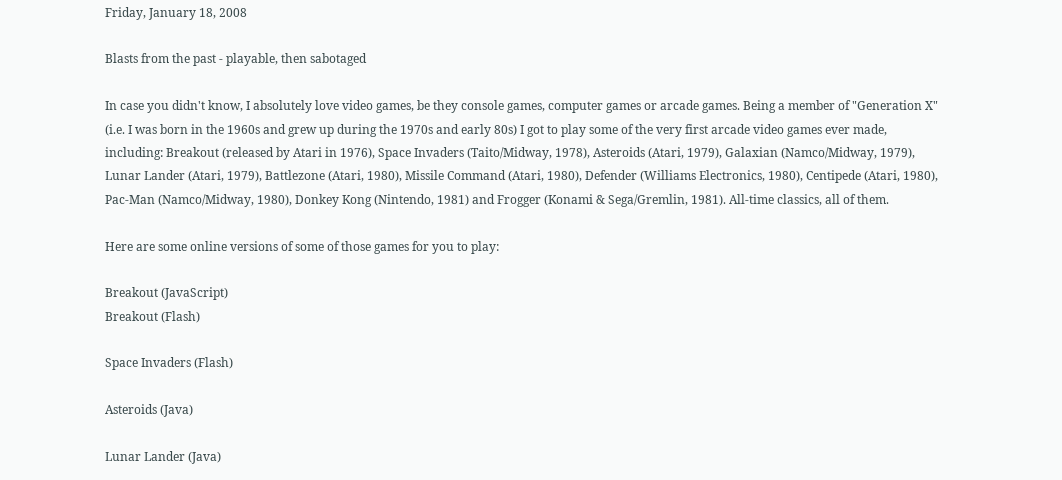Friday, January 18, 2008

Blasts from the past - playable, then sabotaged

In case you didn't know, I absolutely love video games, be they console games, computer games or arcade games. Being a member of "Generation X" (i.e. I was born in the 1960s and grew up during the 1970s and early 80s) I got to play some of the very first arcade video games ever made, including: Breakout (released by Atari in 1976), Space Invaders (Taito/Midway, 1978), Asteroids (Atari, 1979), Galaxian (Namco/Midway, 1979), Lunar Lander (Atari, 1979), Battlezone (Atari, 1980), Missile Command (Atari, 1980), Defender (Williams Electronics, 1980), Centipede (Atari, 1980), Pac-Man (Namco/Midway, 1980), Donkey Kong (Nintendo, 1981) and Frogger (Konami & Sega/Gremlin, 1981). All-time classics, all of them.

Here are some online versions of some of those games for you to play:

Breakout (JavaScript)
Breakout (Flash)

Space Invaders (Flash)

Asteroids (Java)

Lunar Lander (Java)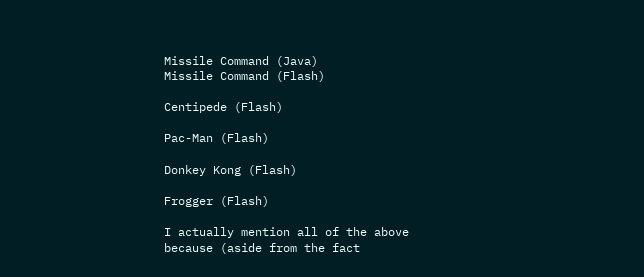Missile Command (Java)
Missile Command (Flash)

Centipede (Flash)

Pac-Man (Flash)

Donkey Kong (Flash)

Frogger (Flash)

I actually mention all of the above because (aside from the fact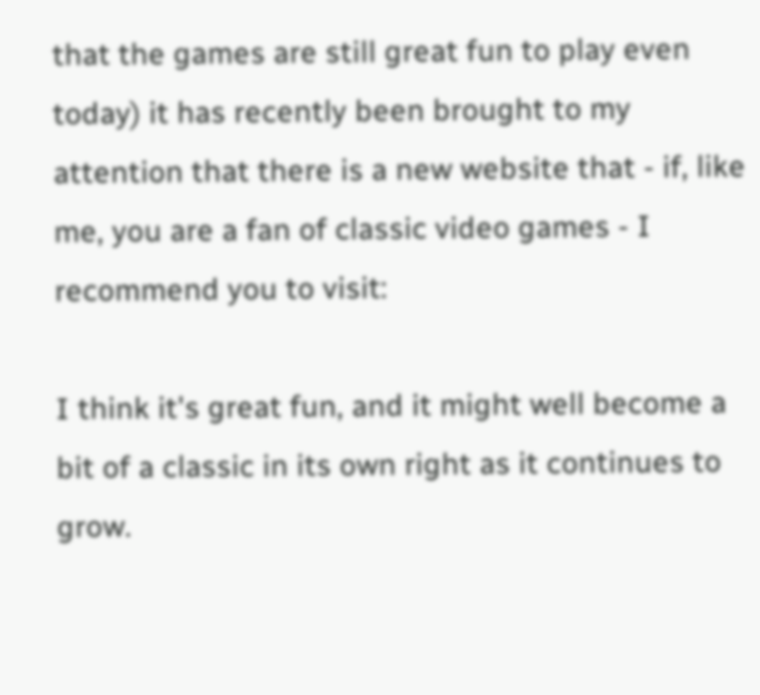that the games are still great fun to play even today) it has recently been brought to my attention that there is a new website that - if, like me, you are a fan of classic video games - I recommend you to visit:

I think it's great fun, and it might well become a bit of a classic in its own right as it continues to grow.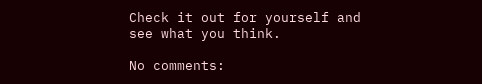Check it out for yourself and see what you think.

No comments: